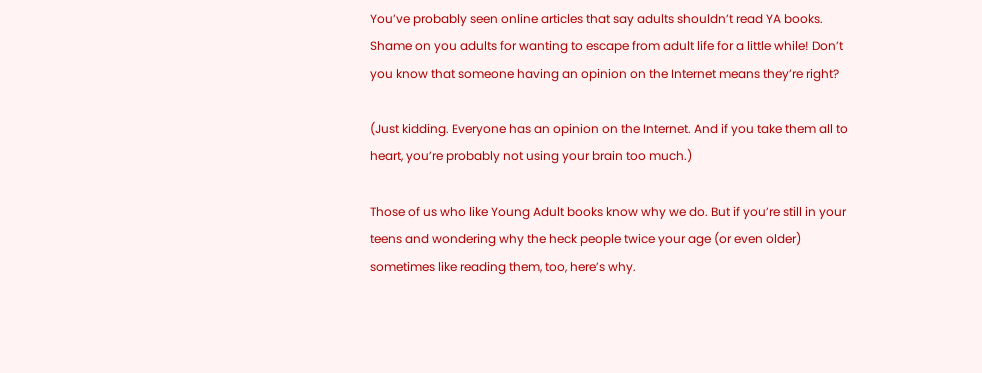You’ve probably seen online articles that say adults shouldn’t read YA books. Shame on you adults for wanting to escape from adult life for a little while! Don’t you know that someone having an opinion on the Internet means they’re right?

(Just kidding. Everyone has an opinion on the Internet. And if you take them all to heart, you’re probably not using your brain too much.)

Those of us who like Young Adult books know why we do. But if you’re still in your teens and wondering why the heck people twice your age (or even older) sometimes like reading them, too, here’s why.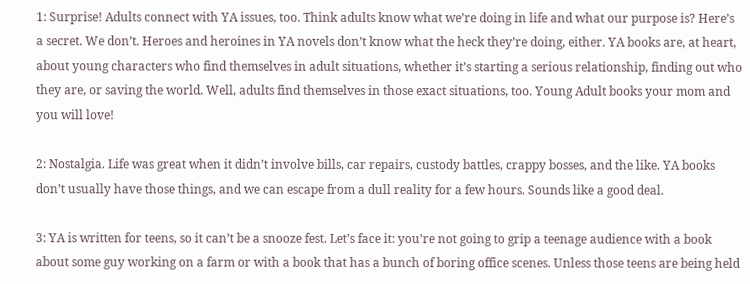1: Surprise! Adults connect with YA issues, too. Think adults know what we’re doing in life and what our purpose is? Here’s a secret. We don’t. Heroes and heroines in YA novels don’t know what the heck they’re doing, either. YA books are, at heart, about young characters who find themselves in adult situations, whether it’s starting a serious relationship, finding out who they are, or saving the world. Well, adults find themselves in those exact situations, too. Young Adult books your mom and you will love!

2: Nostalgia. Life was great when it didn’t involve bills, car repairs, custody battles, crappy bosses, and the like. YA books don’t usually have those things, and we can escape from a dull reality for a few hours. Sounds like a good deal.

3: YA is written for teens, so it can’t be a snooze fest. Let’s face it: you’re not going to grip a teenage audience with a book about some guy working on a farm or with a book that has a bunch of boring office scenes. Unless those teens are being held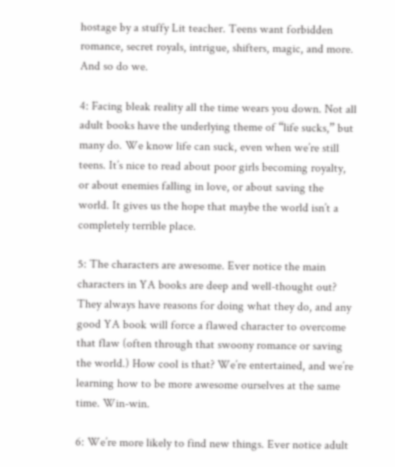hostage by a stuffy Lit teacher. Teens want forbidden romance, secret royals, intrigue, shifters, magic, and more. And so do we.

4: Facing bleak reality all the time wears you down. Not all adult books have the underlying theme of “life sucks,” but many do. We know life can suck, even when we’re still teens. It’s nice to read about poor girls becoming royalty, or about enemies falling in love, or about saving the world. It gives us the hope that maybe the world isn’t a completely terrible place.

5: The characters are awesome. Ever notice the main characters in YA books are deep and well-thought out? They always have reasons for doing what they do, and any good YA book will force a flawed character to overcome that flaw (often through that swoony romance or saving the world.) How cool is that? We’re entertained, and we’re learning how to be more awesome ourselves at the same time. Win-win.

6: We’re more likely to find new things. Ever notice adult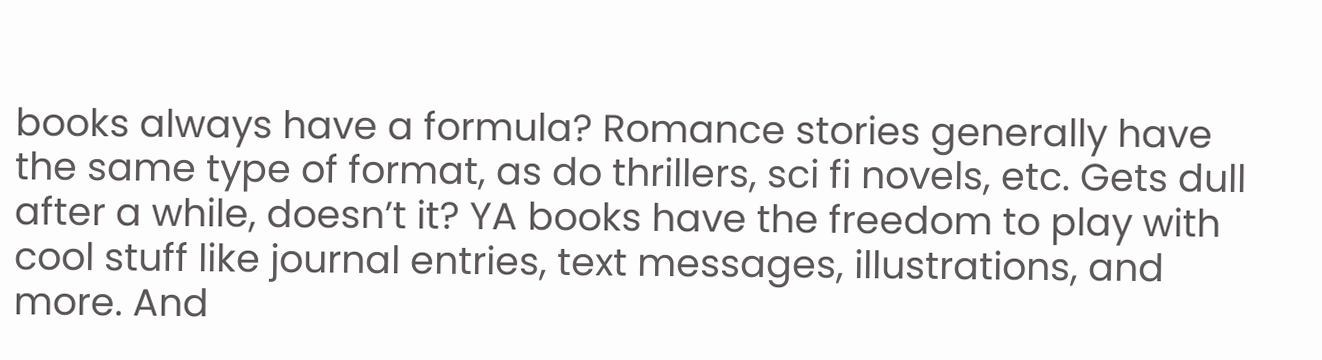books always have a formula? Romance stories generally have the same type of format, as do thrillers, sci fi novels, etc. Gets dull after a while, doesn’t it? YA books have the freedom to play with cool stuff like journal entries, text messages, illustrations, and more. And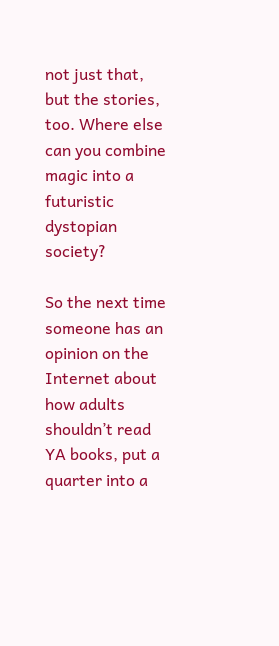not just that, but the stories, too. Where else can you combine magic into a futuristic dystopian society?

So the next time someone has an opinion on the Internet about how adults shouldn’t read YA books, put a quarter into a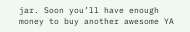jar. Soon you’ll have enough money to buy another awesome YA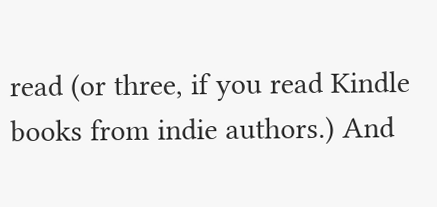read (or three, if you read Kindle books from indie authors.) And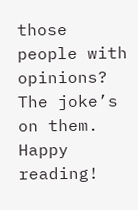those people with opinions? The joke’s on them. Happy reading!